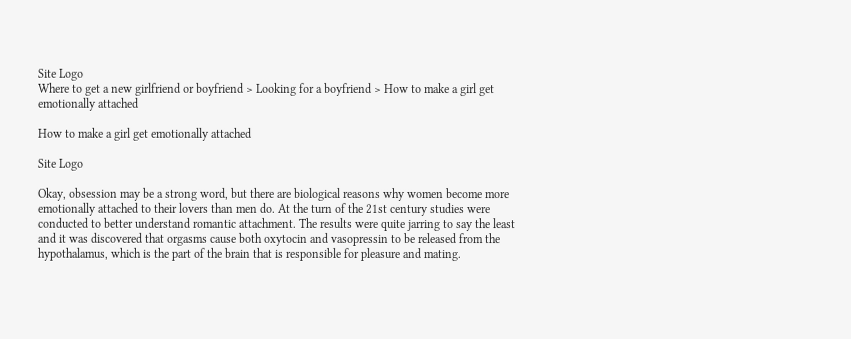Site Logo
Where to get a new girlfriend or boyfriend > Looking for a boyfriend > How to make a girl get emotionally attached

How to make a girl get emotionally attached

Site Logo

Okay, obsession may be a strong word, but there are biological reasons why women become more emotionally attached to their lovers than men do. At the turn of the 21st century studies were conducted to better understand romantic attachment. The results were quite jarring to say the least and it was discovered that orgasms cause both oxytocin and vasopressin to be released from the hypothalamus, which is the part of the brain that is responsible for pleasure and mating.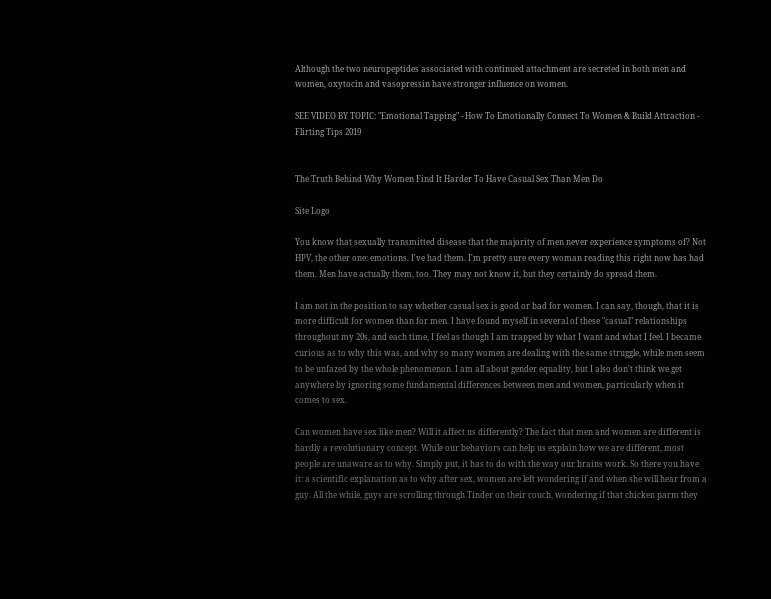Although the two neuropeptides associated with continued attachment are secreted in both men and women, oxytocin and vasopressin have stronger influence on women.

SEE VIDEO BY TOPIC: "Emotional Tapping" - How To Emotionally Connect To Women & Build Attraction - Flirting Tips 2019


The Truth Behind Why Women Find It Harder To Have Casual Sex Than Men Do

Site Logo

You know that sexually transmitted disease that the majority of men never experience symptoms of? Not HPV, the other one: emotions. I've had them. I'm pretty sure every woman reading this right now has had them. Men have actually them, too. They may not know it, but they certainly do spread them.

I am not in the position to say whether casual sex is good or bad for women. I can say, though, that it is more difficult for women than for men. I have found myself in several of these "casual" relationships throughout my 20s, and each time, I feel as though I am trapped by what I want and what I feel. I became curious as to why this was, and why so many women are dealing with the same struggle, while men seem to be unfazed by the whole phenomenon. I am all about gender equality, but I also don't think we get anywhere by ignoring some fundamental differences between men and women, particularly when it comes to sex.

Can women have sex like men? Will it affect us differently? The fact that men and women are different is hardly a revolutionary concept. While our behaviors can help us explain how we are different, most people are unaware as to why. Simply put, it has to do with the way our brains work. So there you have it: a scientific explanation as to why after sex, women are left wondering if and when she will hear from a guy. All the while, guys are scrolling through Tinder on their couch, wondering if that chicken parm they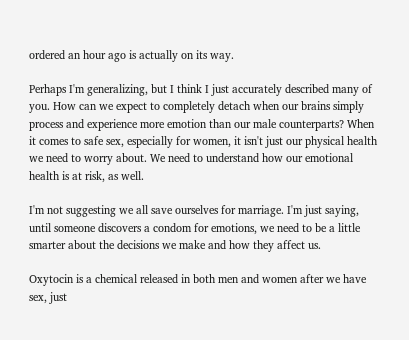ordered an hour ago is actually on its way.

Perhaps I'm generalizing, but I think I just accurately described many of you. How can we expect to completely detach when our brains simply process and experience more emotion than our male counterparts? When it comes to safe sex, especially for women, it isn't just our physical health we need to worry about. We need to understand how our emotional health is at risk, as well.

I'm not suggesting we all save ourselves for marriage. I'm just saying, until someone discovers a condom for emotions, we need to be a little smarter about the decisions we make and how they affect us.

Oxytocin is a chemical released in both men and women after we have sex, just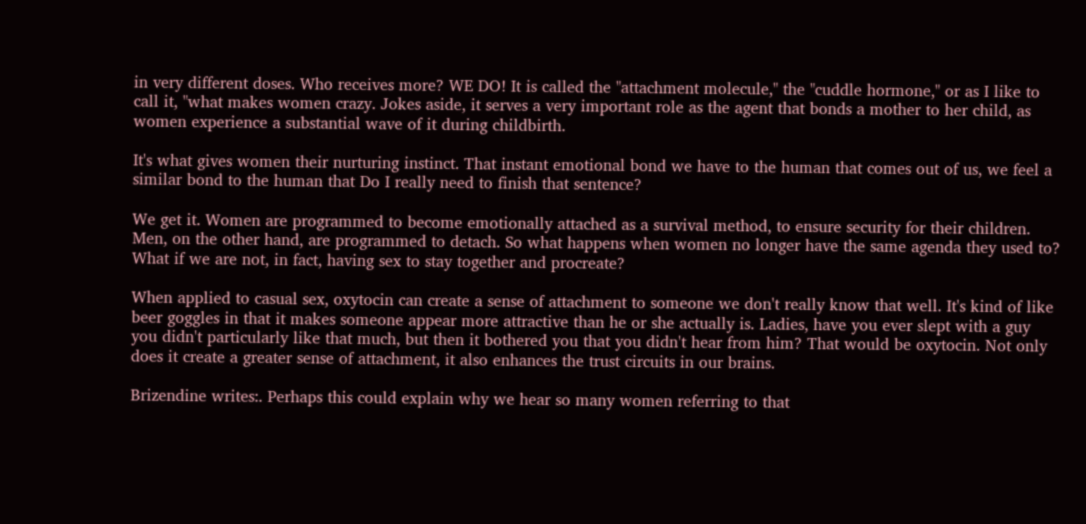in very different doses. Who receives more? WE DO! It is called the "attachment molecule," the "cuddle hormone," or as I like to call it, "what makes women crazy. Jokes aside, it serves a very important role as the agent that bonds a mother to her child, as women experience a substantial wave of it during childbirth.

It's what gives women their nurturing instinct. That instant emotional bond we have to the human that comes out of us, we feel a similar bond to the human that Do I really need to finish that sentence?

We get it. Women are programmed to become emotionally attached as a survival method, to ensure security for their children. Men, on the other hand, are programmed to detach. So what happens when women no longer have the same agenda they used to? What if we are not, in fact, having sex to stay together and procreate?

When applied to casual sex, oxytocin can create a sense of attachment to someone we don't really know that well. It's kind of like beer goggles in that it makes someone appear more attractive than he or she actually is. Ladies, have you ever slept with a guy you didn't particularly like that much, but then it bothered you that you didn't hear from him? That would be oxytocin. Not only does it create a greater sense of attachment, it also enhances the trust circuits in our brains.

Brizendine writes:. Perhaps this could explain why we hear so many women referring to that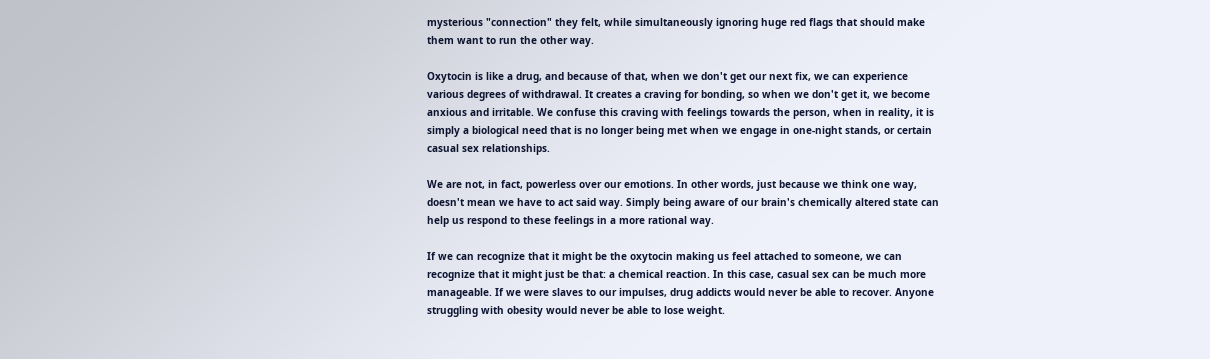mysterious "connection" they felt, while simultaneously ignoring huge red flags that should make them want to run the other way.

Oxytocin is like a drug, and because of that, when we don't get our next fix, we can experience various degrees of withdrawal. It creates a craving for bonding, so when we don't get it, we become anxious and irritable. We confuse this craving with feelings towards the person, when in reality, it is simply a biological need that is no longer being met when we engage in one-night stands, or certain casual sex relationships.

We are not, in fact, powerless over our emotions. In other words, just because we think one way, doesn't mean we have to act said way. Simply being aware of our brain's chemically altered state can help us respond to these feelings in a more rational way.

If we can recognize that it might be the oxytocin making us feel attached to someone, we can recognize that it might just be that: a chemical reaction. In this case, casual sex can be much more manageable. If we were slaves to our impulses, drug addicts would never be able to recover. Anyone struggling with obesity would never be able to lose weight.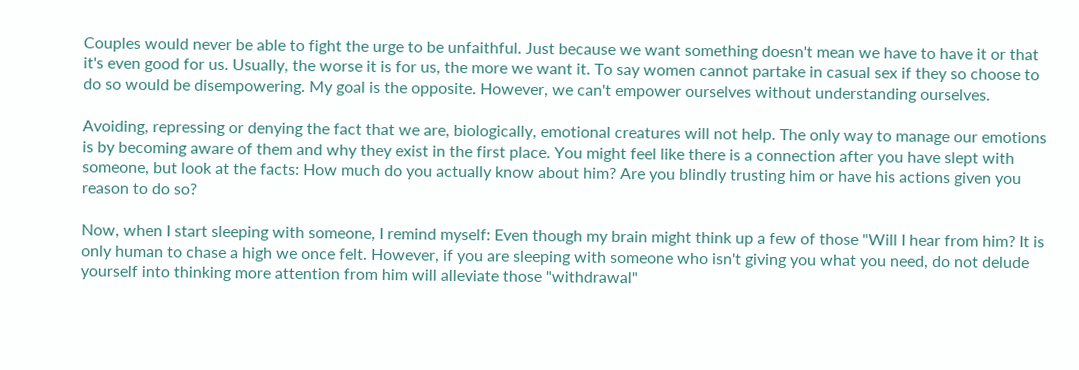Couples would never be able to fight the urge to be unfaithful. Just because we want something doesn't mean we have to have it or that it's even good for us. Usually, the worse it is for us, the more we want it. To say women cannot partake in casual sex if they so choose to do so would be disempowering. My goal is the opposite. However, we can't empower ourselves without understanding ourselves.

Avoiding, repressing or denying the fact that we are, biologically, emotional creatures will not help. The only way to manage our emotions is by becoming aware of them and why they exist in the first place. You might feel like there is a connection after you have slept with someone, but look at the facts: How much do you actually know about him? Are you blindly trusting him or have his actions given you reason to do so?

Now, when I start sleeping with someone, I remind myself: Even though my brain might think up a few of those "Will I hear from him? It is only human to chase a high we once felt. However, if you are sleeping with someone who isn't giving you what you need, do not delude yourself into thinking more attention from him will alleviate those "withdrawal"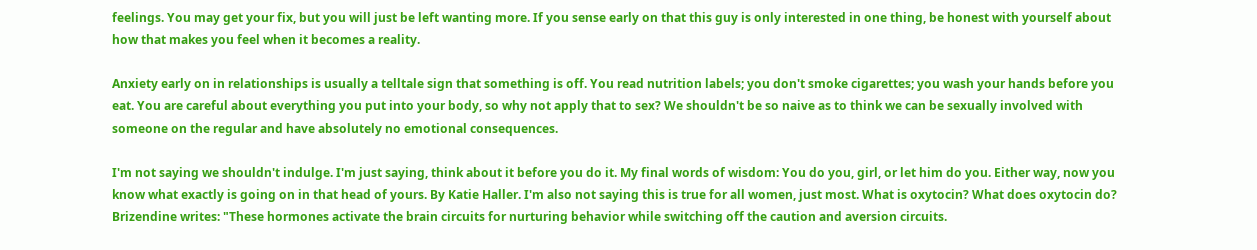feelings. You may get your fix, but you will just be left wanting more. If you sense early on that this guy is only interested in one thing, be honest with yourself about how that makes you feel when it becomes a reality.

Anxiety early on in relationships is usually a telltale sign that something is off. You read nutrition labels; you don't smoke cigarettes; you wash your hands before you eat. You are careful about everything you put into your body, so why not apply that to sex? We shouldn't be so naive as to think we can be sexually involved with someone on the regular and have absolutely no emotional consequences.

I'm not saying we shouldn't indulge. I'm just saying, think about it before you do it. My final words of wisdom: You do you, girl, or let him do you. Either way, now you know what exactly is going on in that head of yours. By Katie Haller. I'm also not saying this is true for all women, just most. What is oxytocin? What does oxytocin do? Brizendine writes: "These hormones activate the brain circuits for nurturing behavior while switching off the caution and aversion circuits.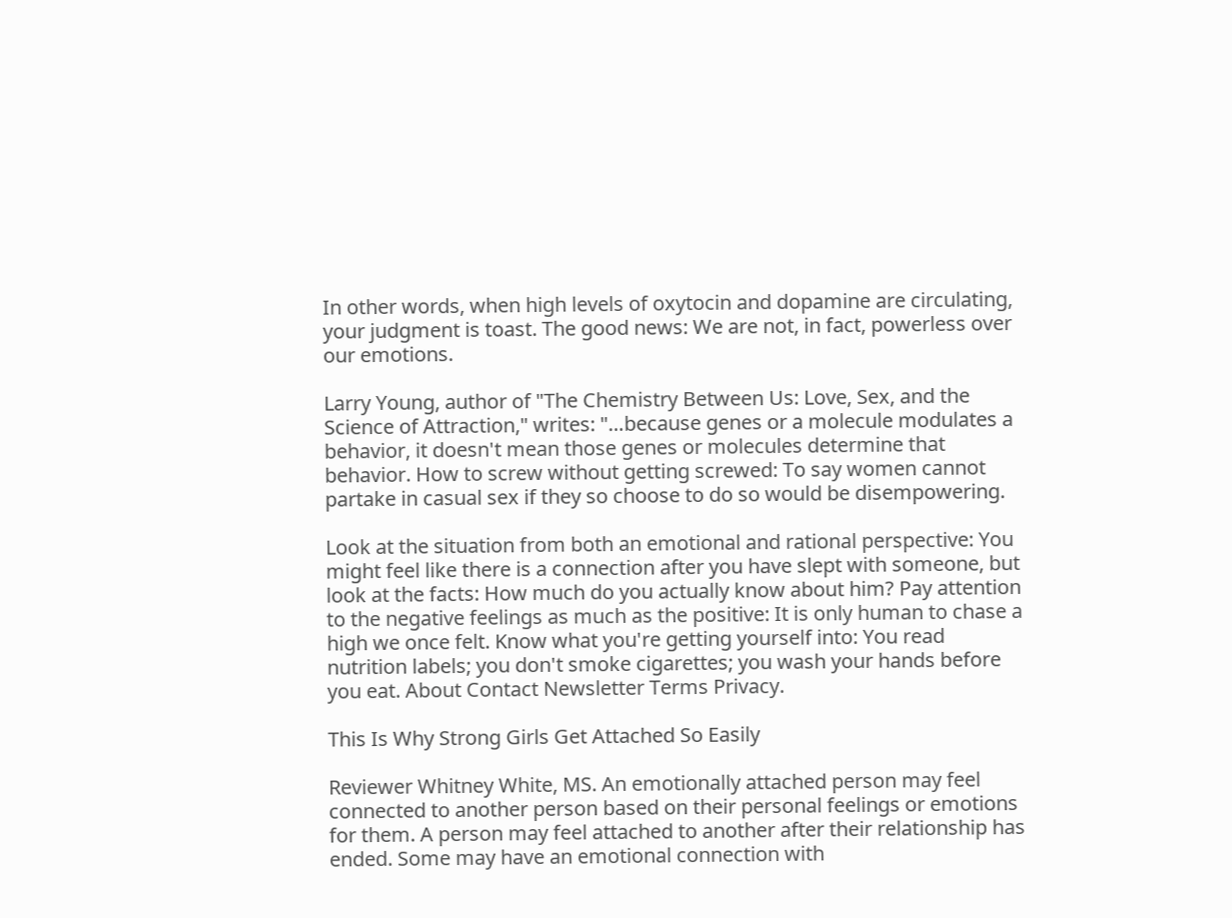In other words, when high levels of oxytocin and dopamine are circulating, your judgment is toast. The good news: We are not, in fact, powerless over our emotions.

Larry Young, author of "The Chemistry Between Us: Love, Sex, and the Science of Attraction," writes: "…because genes or a molecule modulates a behavior, it doesn't mean those genes or molecules determine that behavior. How to screw without getting screwed: To say women cannot partake in casual sex if they so choose to do so would be disempowering.

Look at the situation from both an emotional and rational perspective: You might feel like there is a connection after you have slept with someone, but look at the facts: How much do you actually know about him? Pay attention to the negative feelings as much as the positive: It is only human to chase a high we once felt. Know what you're getting yourself into: You read nutrition labels; you don't smoke cigarettes; you wash your hands before you eat. About Contact Newsletter Terms Privacy.

This Is Why Strong Girls Get Attached So Easily

Reviewer Whitney White, MS. An emotionally attached person may feel connected to another person based on their personal feelings or emotions for them. A person may feel attached to another after their relationship has ended. Some may have an emotional connection with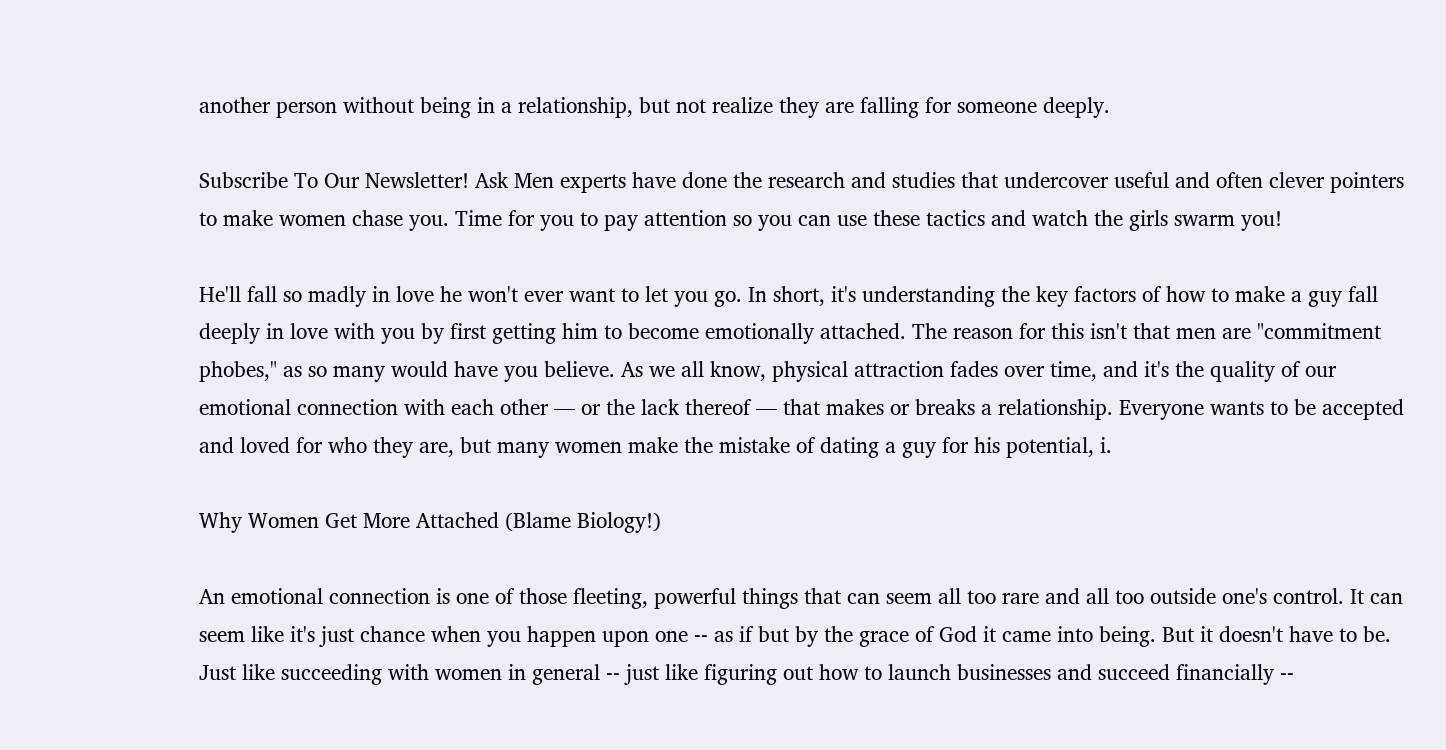another person without being in a relationship, but not realize they are falling for someone deeply.

Subscribe To Our Newsletter! Ask Men experts have done the research and studies that undercover useful and often clever pointers to make women chase you. Time for you to pay attention so you can use these tactics and watch the girls swarm you!

He'll fall so madly in love he won't ever want to let you go. In short, it's understanding the key factors of how to make a guy fall deeply in love with you by first getting him to become emotionally attached. The reason for this isn't that men are "commitment phobes," as so many would have you believe. As we all know, physical attraction fades over time, and it's the quality of our emotional connection with each other — or the lack thereof — that makes or breaks a relationship. Everyone wants to be accepted and loved for who they are, but many women make the mistake of dating a guy for his potential, i.

Why Women Get More Attached (Blame Biology!)

An emotional connection is one of those fleeting, powerful things that can seem all too rare and all too outside one's control. It can seem like it's just chance when you happen upon one -- as if but by the grace of God it came into being. But it doesn't have to be. Just like succeeding with women in general -- just like figuring out how to launch businesses and succeed financially --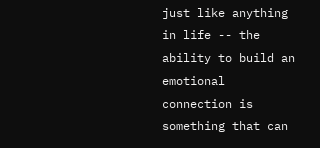just like anything in life -- the ability to build an emotional connection is something that can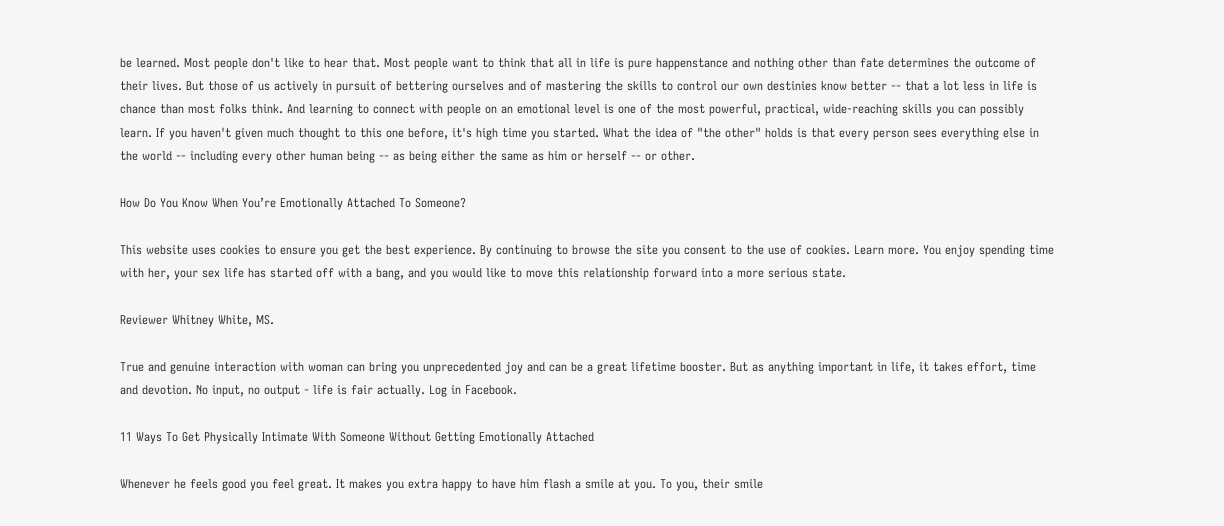be learned. Most people don't like to hear that. Most people want to think that all in life is pure happenstance and nothing other than fate determines the outcome of their lives. But those of us actively in pursuit of bettering ourselves and of mastering the skills to control our own destinies know better -- that a lot less in life is chance than most folks think. And learning to connect with people on an emotional level is one of the most powerful, practical, wide-reaching skills you can possibly learn. If you haven't given much thought to this one before, it's high time you started. What the idea of "the other" holds is that every person sees everything else in the world -- including every other human being -- as being either the same as him or herself -- or other.

How Do You Know When You’re Emotionally Attached To Someone?

This website uses cookies to ensure you get the best experience. By continuing to browse the site you consent to the use of cookies. Learn more. You enjoy spending time with her, your sex life has started off with a bang, and you would like to move this relationship forward into a more serious state.

Reviewer Whitney White, MS.

True and genuine interaction with woman can bring you unprecedented joy and can be a great lifetime booster. But as anything important in life, it takes effort, time and devotion. No input, no output - life is fair actually. Log in Facebook.

11 Ways To Get Physically Intimate With Someone Without Getting Emotionally Attached

Whenever he feels good you feel great. It makes you extra happy to have him flash a smile at you. To you, their smile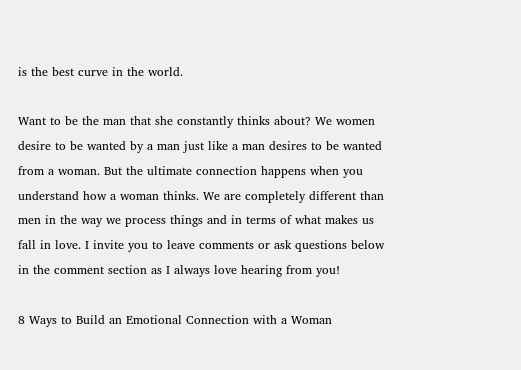is the best curve in the world.

Want to be the man that she constantly thinks about? We women desire to be wanted by a man just like a man desires to be wanted from a woman. But the ultimate connection happens when you understand how a woman thinks. We are completely different than men in the way we process things and in terms of what makes us fall in love. I invite you to leave comments or ask questions below in the comment section as I always love hearing from you!

8 Ways to Build an Emotional Connection with a Woman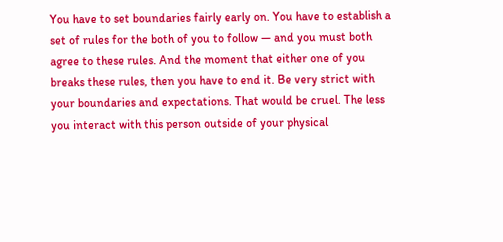You have to set boundaries fairly early on. You have to establish a set of rules for the both of you to follow — and you must both agree to these rules. And the moment that either one of you breaks these rules, then you have to end it. Be very strict with your boundaries and expectations. That would be cruel. The less you interact with this person outside of your physical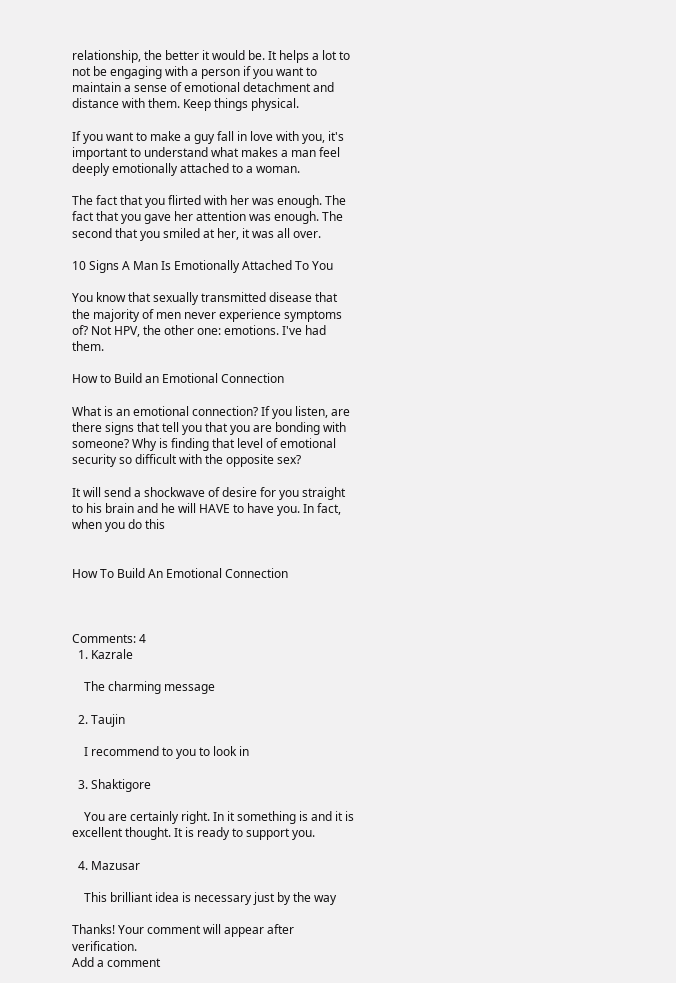relationship, the better it would be. It helps a lot to not be engaging with a person if you want to maintain a sense of emotional detachment and distance with them. Keep things physical.

If you want to make a guy fall in love with you, it's important to understand what makes a man feel deeply emotionally attached to a woman.

The fact that you flirted with her was enough. The fact that you gave her attention was enough. The second that you smiled at her, it was all over.

10 Signs A Man Is Emotionally Attached To You

You know that sexually transmitted disease that the majority of men never experience symptoms of? Not HPV, the other one: emotions. I've had them.

How to Build an Emotional Connection

What is an emotional connection? If you listen, are there signs that tell you that you are bonding with someone? Why is finding that level of emotional security so difficult with the opposite sex?

It will send a shockwave of desire for you straight to his brain and he will HAVE to have you. In fact, when you do this


How To Build An Emotional Connection



Comments: 4
  1. Kazrale

    The charming message

  2. Taujin

    I recommend to you to look in

  3. Shaktigore

    You are certainly right. In it something is and it is excellent thought. It is ready to support you.

  4. Mazusar

    This brilliant idea is necessary just by the way

Thanks! Your comment will appear after verification.
Add a comment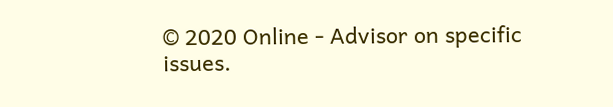© 2020 Online - Advisor on specific issues.